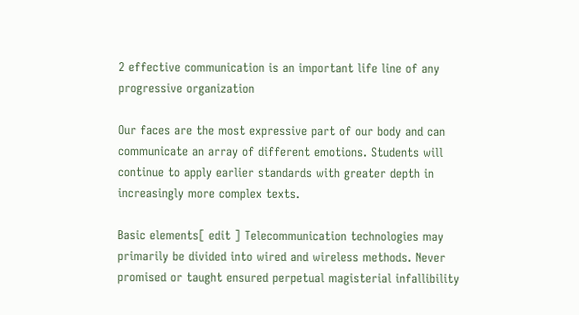2 effective communication is an important life line of any progressive organization

Our faces are the most expressive part of our body and can communicate an array of different emotions. Students will continue to apply earlier standards with greater depth in increasingly more complex texts.

Basic elements[ edit ] Telecommunication technologies may primarily be divided into wired and wireless methods. Never promised or taught ensured perpetual magisterial infallibility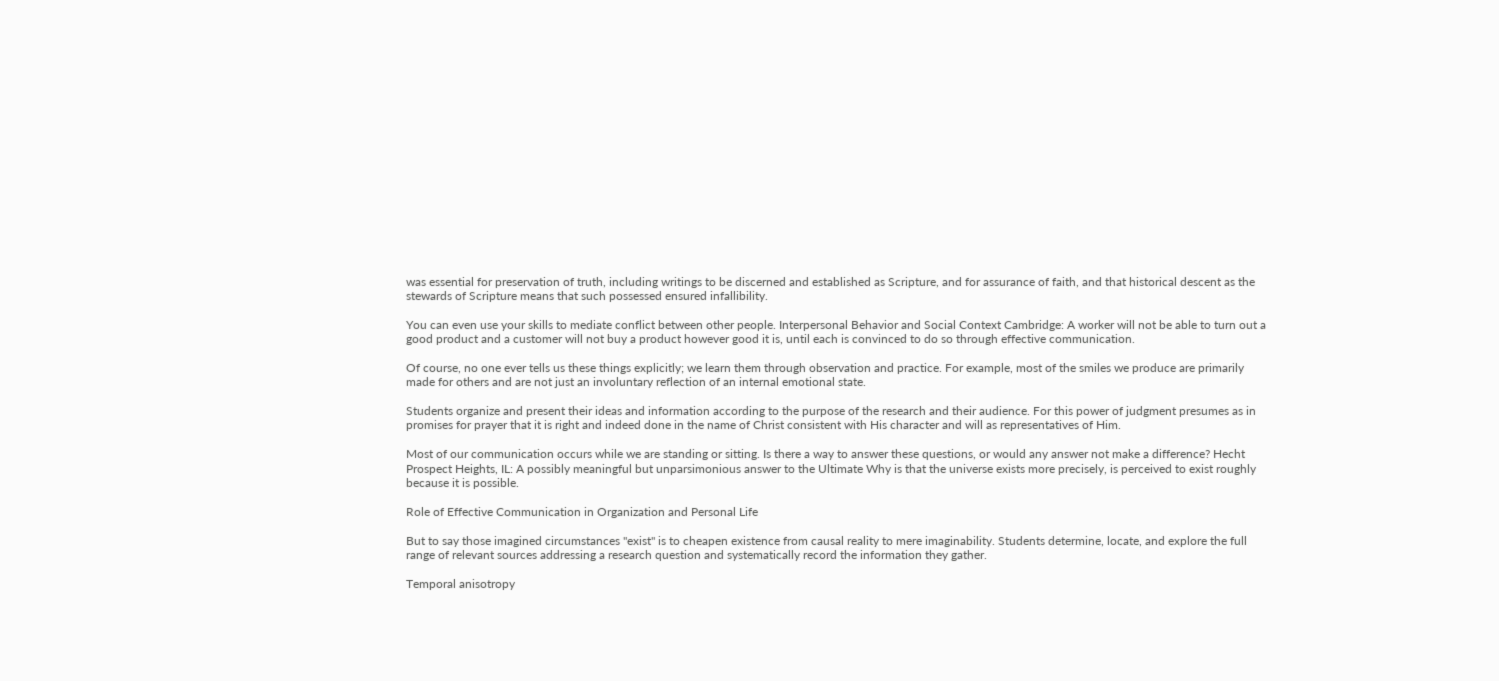was essential for preservation of truth, including writings to be discerned and established as Scripture, and for assurance of faith, and that historical descent as the stewards of Scripture means that such possessed ensured infallibility.

You can even use your skills to mediate conflict between other people. Interpersonal Behavior and Social Context Cambridge: A worker will not be able to turn out a good product and a customer will not buy a product however good it is, until each is convinced to do so through effective communication.

Of course, no one ever tells us these things explicitly; we learn them through observation and practice. For example, most of the smiles we produce are primarily made for others and are not just an involuntary reflection of an internal emotional state.

Students organize and present their ideas and information according to the purpose of the research and their audience. For this power of judgment presumes as in promises for prayer that it is right and indeed done in the name of Christ consistent with His character and will as representatives of Him.

Most of our communication occurs while we are standing or sitting. Is there a way to answer these questions, or would any answer not make a difference? Hecht Prospect Heights, IL: A possibly meaningful but unparsimonious answer to the Ultimate Why is that the universe exists more precisely, is perceived to exist roughly because it is possible.

Role of Effective Communication in Organization and Personal Life

But to say those imagined circumstances "exist" is to cheapen existence from causal reality to mere imaginability. Students determine, locate, and explore the full range of relevant sources addressing a research question and systematically record the information they gather.

Temporal anisotropy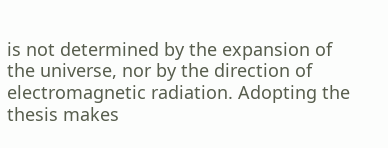is not determined by the expansion of the universe, nor by the direction of electromagnetic radiation. Adopting the thesis makes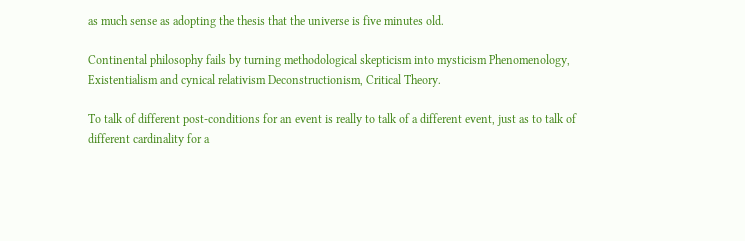as much sense as adopting the thesis that the universe is five minutes old.

Continental philosophy fails by turning methodological skepticism into mysticism Phenomenology, Existentialism and cynical relativism Deconstructionism, Critical Theory.

To talk of different post-conditions for an event is really to talk of a different event, just as to talk of different cardinality for a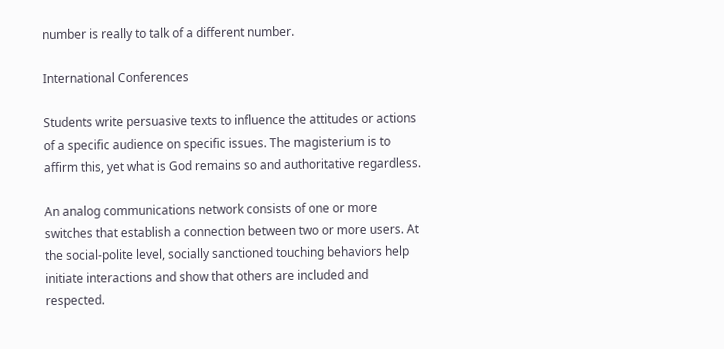number is really to talk of a different number.

International Conferences

Students write persuasive texts to influence the attitudes or actions of a specific audience on specific issues. The magisterium is to affirm this, yet what is God remains so and authoritative regardless.

An analog communications network consists of one or more switches that establish a connection between two or more users. At the social-polite level, socially sanctioned touching behaviors help initiate interactions and show that others are included and respected.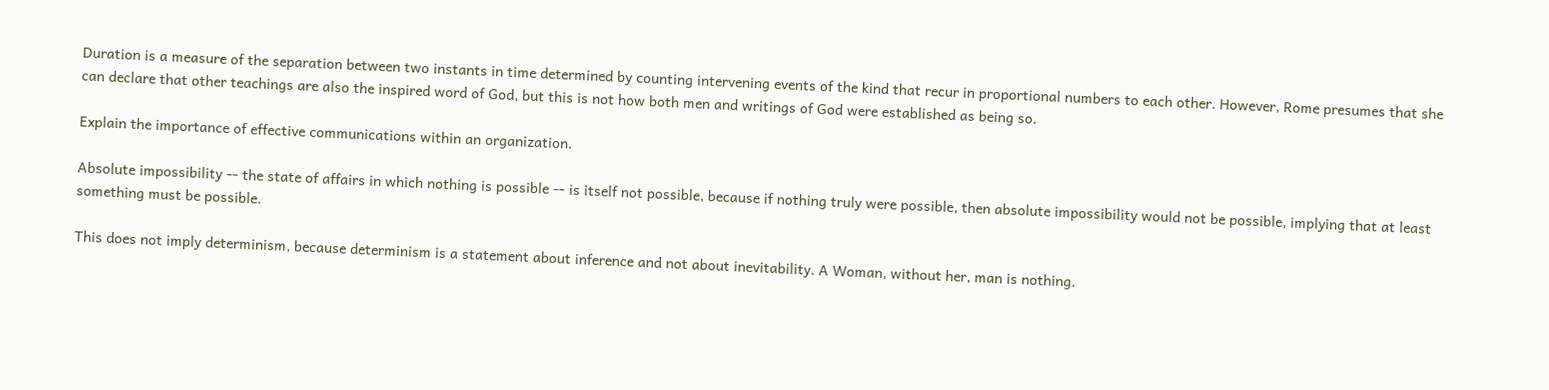Duration is a measure of the separation between two instants in time determined by counting intervening events of the kind that recur in proportional numbers to each other. However, Rome presumes that she can declare that other teachings are also the inspired word of God, but this is not how both men and writings of God were established as being so.

Explain the importance of effective communications within an organization.

Absolute impossibility -- the state of affairs in which nothing is possible -- is itself not possible, because if nothing truly were possible, then absolute impossibility would not be possible, implying that at least something must be possible.

This does not imply determinism, because determinism is a statement about inference and not about inevitability. A Woman, without her, man is nothing.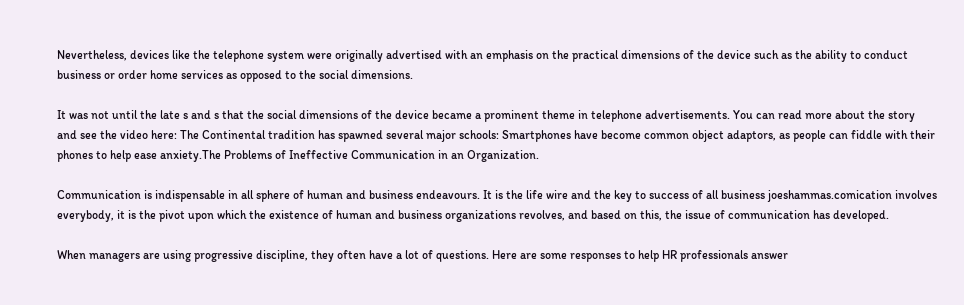Nevertheless, devices like the telephone system were originally advertised with an emphasis on the practical dimensions of the device such as the ability to conduct business or order home services as opposed to the social dimensions.

It was not until the late s and s that the social dimensions of the device became a prominent theme in telephone advertisements. You can read more about the story and see the video here: The Continental tradition has spawned several major schools: Smartphones have become common object adaptors, as people can fiddle with their phones to help ease anxiety.The Problems of Ineffective Communication in an Organization.

Communication is indispensable in all sphere of human and business endeavours. It is the life wire and the key to success of all business joeshammas.comication involves everybody, it is the pivot upon which the existence of human and business organizations revolves, and based on this, the issue of communication has developed.

When managers are using progressive discipline, they often have a lot of questions. Here are some responses to help HR professionals answer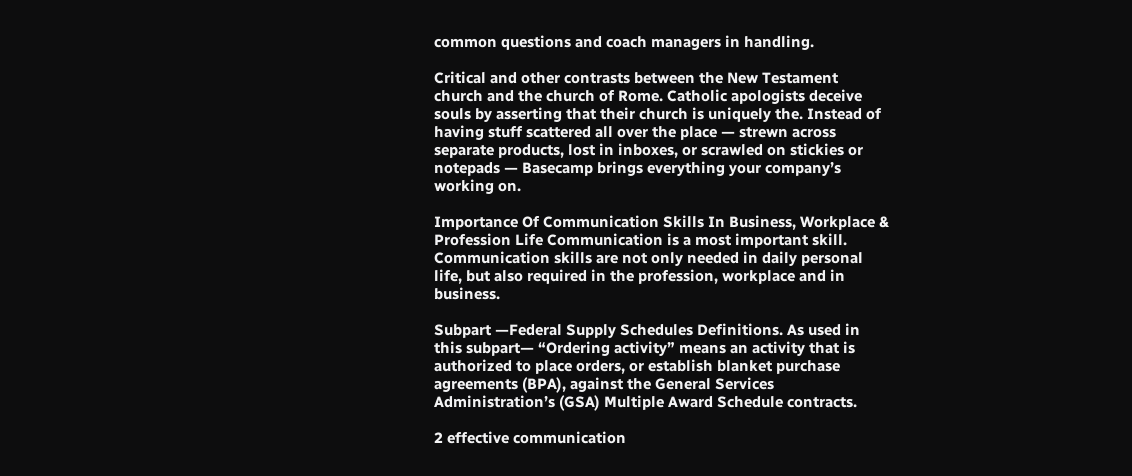common questions and coach managers in handling.

Critical and other contrasts between the New Testament church and the church of Rome. Catholic apologists deceive souls by asserting that their church is uniquely the. Instead of having stuff scattered all over the place — strewn across separate products, lost in inboxes, or scrawled on stickies or notepads — Basecamp brings everything your company’s working on.

Importance Of Communication Skills In Business, Workplace & Profession Life Communication is a most important skill. Communication skills are not only needed in daily personal life, but also required in the profession, workplace and in business.

Subpart —Federal Supply Schedules Definitions. As used in this subpart— “Ordering activity” means an activity that is authorized to place orders, or establish blanket purchase agreements (BPA), against the General Services Administration’s (GSA) Multiple Award Schedule contracts.

2 effective communication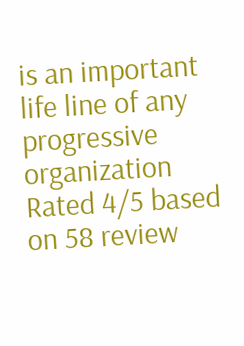is an important life line of any progressive organization
Rated 4/5 based on 58 review